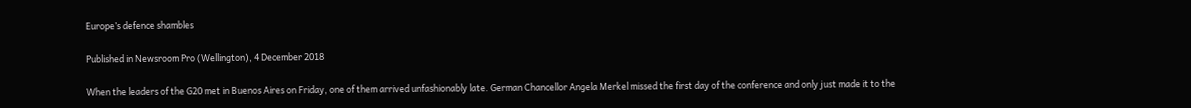Europe’s defence shambles

Published in Newsroom Pro (Wellington), 4 December 2018

When the leaders of the G20 met in Buenos Aires on Friday, one of them arrived unfashionably late. German Chancellor Angela Merkel missed the first day of the conference and only just made it to the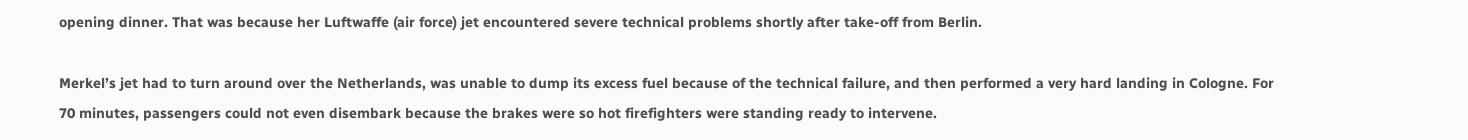opening dinner. That was because her Luftwaffe (air force) jet encountered severe technical problems shortly after take-off from Berlin.

Merkel’s jet had to turn around over the Netherlands, was unable to dump its excess fuel because of the technical failure, and then performed a very hard landing in Cologne. For 70 minutes, passengers could not even disembark because the brakes were so hot firefighters were standing ready to intervene.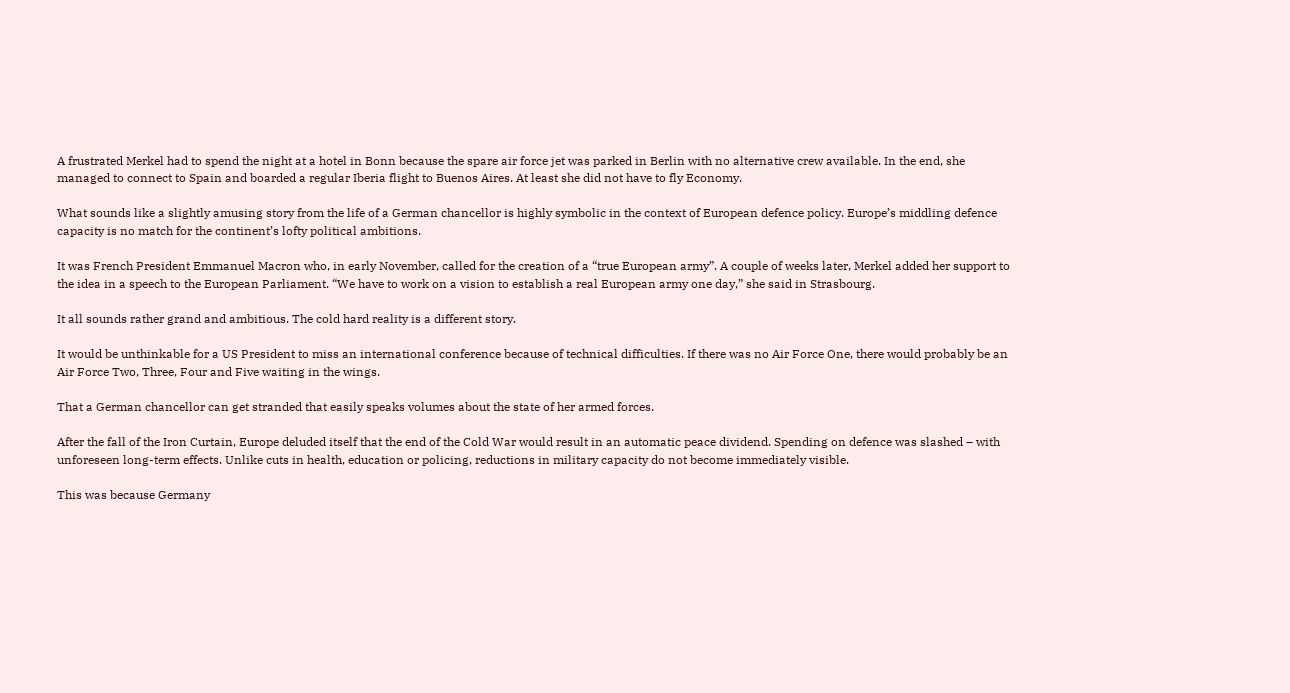A frustrated Merkel had to spend the night at a hotel in Bonn because the spare air force jet was parked in Berlin with no alternative crew available. In the end, she managed to connect to Spain and boarded a regular Iberia flight to Buenos Aires. At least she did not have to fly Economy.

What sounds like a slightly amusing story from the life of a German chancellor is highly symbolic in the context of European defence policy. Europe’s middling defence capacity is no match for the continent’s lofty political ambitions.

It was French President Emmanuel Macron who, in early November, called for the creation of a “true European army”. A couple of weeks later, Merkel added her support to the idea in a speech to the European Parliament. “We have to work on a vision to establish a real European army one day,” she said in Strasbourg.

It all sounds rather grand and ambitious. The cold hard reality is a different story.

It would be unthinkable for a US President to miss an international conference because of technical difficulties. If there was no Air Force One, there would probably be an Air Force Two, Three, Four and Five waiting in the wings.

That a German chancellor can get stranded that easily speaks volumes about the state of her armed forces.

After the fall of the Iron Curtain, Europe deluded itself that the end of the Cold War would result in an automatic peace dividend. Spending on defence was slashed – with unforeseen long-term effects. Unlike cuts in health, education or policing, reductions in military capacity do not become immediately visible.

This was because Germany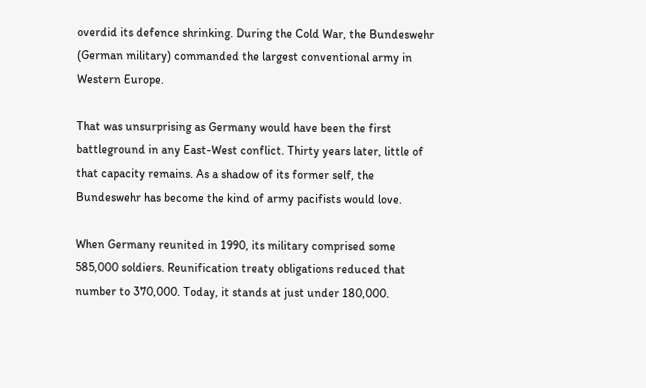overdid its defence shrinking. During the Cold War, the Bundeswehr (German military) commanded the largest conventional army in Western Europe.

That was unsurprising as Germany would have been the first battleground in any East-West conflict. Thirty years later, little of that capacity remains. As a shadow of its former self, the Bundeswehr has become the kind of army pacifists would love.

When Germany reunited in 1990, its military comprised some 585,000 soldiers. Reunification treaty obligations reduced that number to 370,000. Today, it stands at just under 180,000.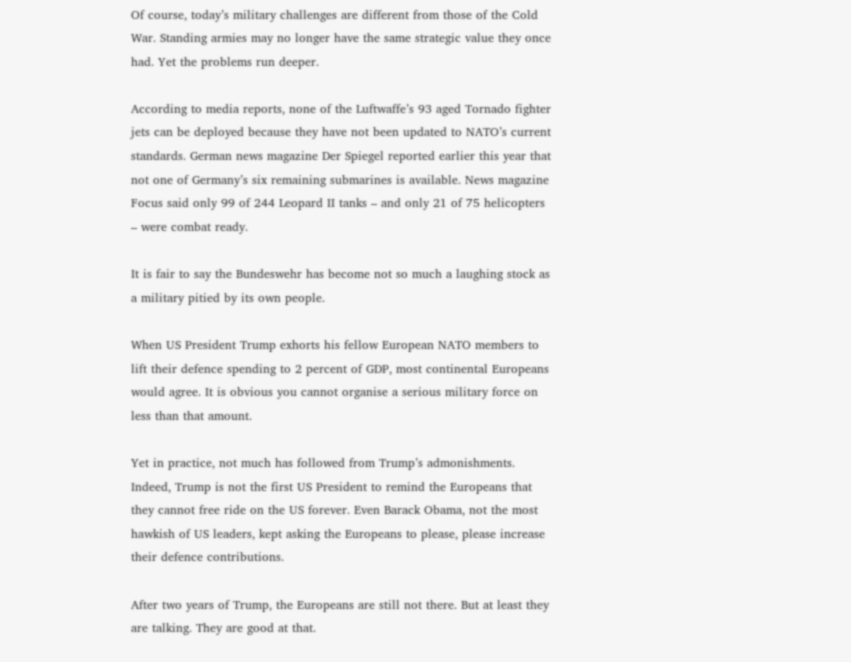Of course, today’s military challenges are different from those of the Cold War. Standing armies may no longer have the same strategic value they once had. Yet the problems run deeper.

According to media reports, none of the Luftwaffe’s 93 aged Tornado fighter jets can be deployed because they have not been updated to NATO’s current standards. German news magazine Der Spiegel reported earlier this year that not one of Germany’s six remaining submarines is available. News magazine Focus said only 99 of 244 Leopard II tanks – and only 21 of 75 helicopters – were combat ready.

It is fair to say the Bundeswehr has become not so much a laughing stock as a military pitied by its own people.

When US President Trump exhorts his fellow European NATO members to lift their defence spending to 2 percent of GDP, most continental Europeans would agree. It is obvious you cannot organise a serious military force on less than that amount.

Yet in practice, not much has followed from Trump’s admonishments. Indeed, Trump is not the first US President to remind the Europeans that they cannot free ride on the US forever. Even Barack Obama, not the most hawkish of US leaders, kept asking the Europeans to please, please increase their defence contributions.

After two years of Trump, the Europeans are still not there. But at least they are talking. They are good at that.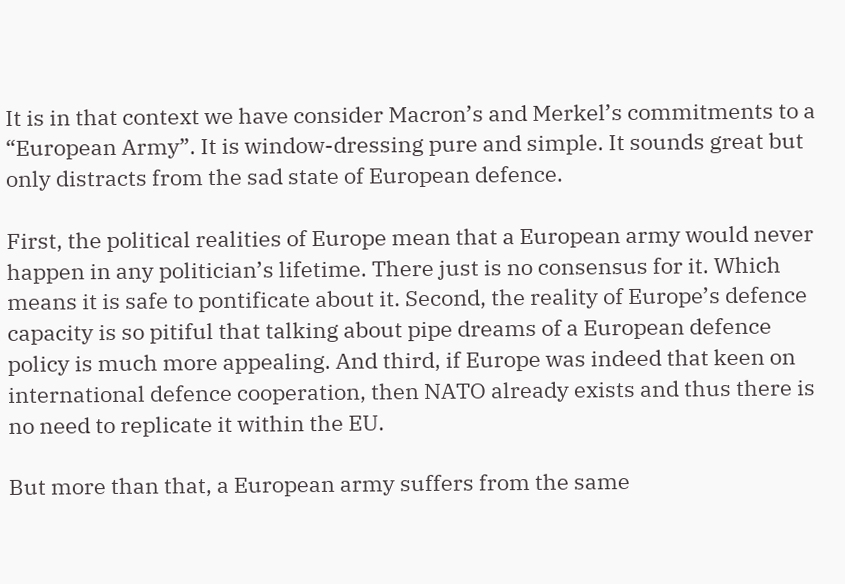It is in that context we have consider Macron’s and Merkel’s commitments to a “European Army”. It is window-dressing pure and simple. It sounds great but only distracts from the sad state of European defence.

First, the political realities of Europe mean that a European army would never happen in any politician’s lifetime. There just is no consensus for it. Which means it is safe to pontificate about it. Second, the reality of Europe’s defence capacity is so pitiful that talking about pipe dreams of a European defence policy is much more appealing. And third, if Europe was indeed that keen on international defence cooperation, then NATO already exists and thus there is no need to replicate it within the EU.

But more than that, a European army suffers from the same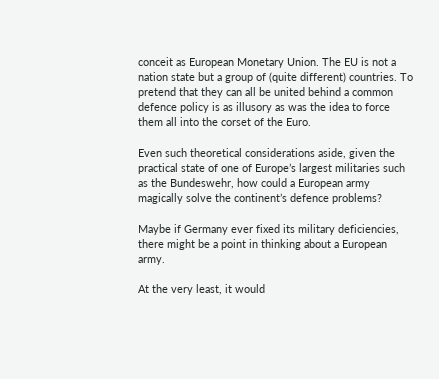conceit as European Monetary Union. The EU is not a nation state but a group of (quite different) countries. To pretend that they can all be united behind a common defence policy is as illusory as was the idea to force them all into the corset of the Euro.

Even such theoretical considerations aside, given the practical state of one of Europe’s largest militaries such as the Bundeswehr, how could a European army magically solve the continent’s defence problems?

Maybe if Germany ever fixed its military deficiencies, there might be a point in thinking about a European army.

At the very least, it would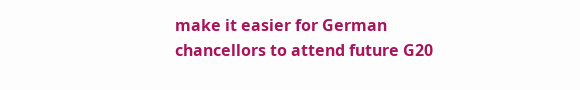make it easier for German chancellors to attend future G20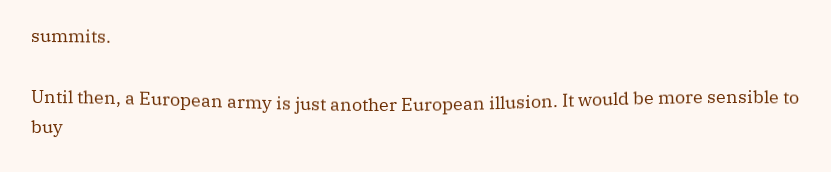summits.

Until then, a European army is just another European illusion. It would be more sensible to buy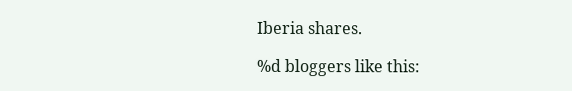Iberia shares.

%d bloggers like this: